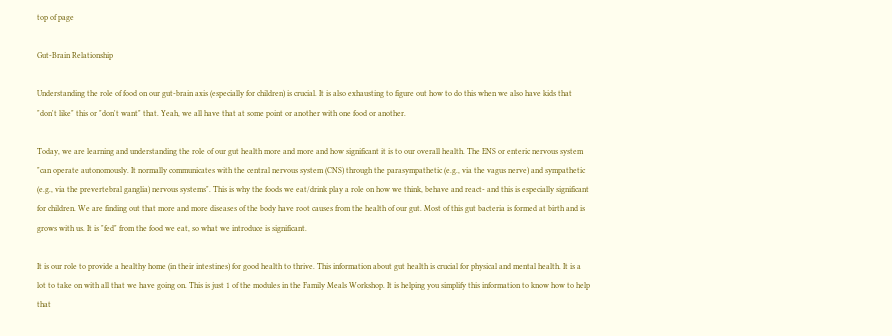top of page

Gut-Brain Relationship

Understanding the role of food on our gut-brain axis (especially for children) is crucial. It is also exhausting to figure out how to do this when we also have kids that "don't like" this or "don't want" that. Yeah, we all have that at some point or another with one food or another.

Today, we are learning and understanding the role of our gut health more and more and how significant it is to our overall health. The ENS or enteric nervous system "can operate autonomously. It normally communicates with the central nervous system (CNS) through the parasympathetic (e.g., via the vagus nerve) and sympathetic (e.g., via the prevertebral ganglia) nervous systems". This is why the foods we eat/drink play a role on how we think, behave and react- and this is especially significant for children. We are finding out that more and more diseases of the body have root causes from the health of our gut. Most of this gut bacteria is formed at birth and is grows with us. It is "fed" from the food we eat, so what we introduce is significant.

It is our role to provide a healthy home (in their intestines) for good health to thrive. This information about gut health is crucial for physical and mental health. It is a lot to take on with all that we have going on. This is just 1 of the modules in the Family Meals Workshop. It is helping you simplify this information to know how to help that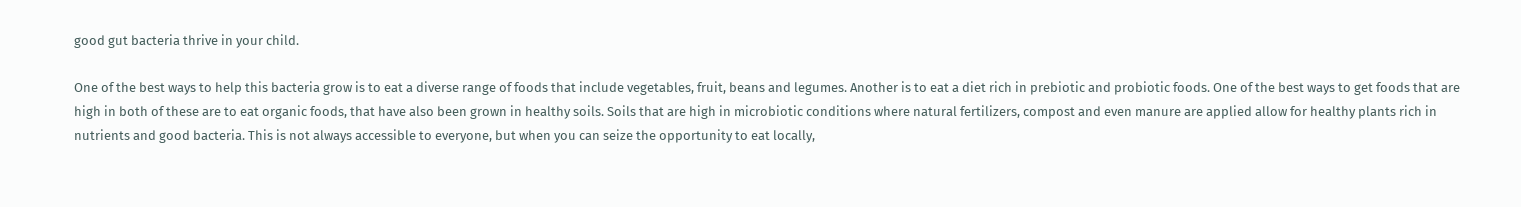good gut bacteria thrive in your child.

One of the best ways to help this bacteria grow is to eat a diverse range of foods that include vegetables, fruit, beans and legumes. Another is to eat a diet rich in prebiotic and probiotic foods. One of the best ways to get foods that are high in both of these are to eat organic foods, that have also been grown in healthy soils. Soils that are high in microbiotic conditions where natural fertilizers, compost and even manure are applied allow for healthy plants rich in nutrients and good bacteria. This is not always accessible to everyone, but when you can seize the opportunity to eat locally,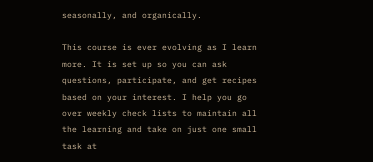seasonally, and organically.

This course is ever evolving as I learn more. It is set up so you can ask questions, participate, and get recipes based on your interest. I help you go over weekly check lists to maintain all the learning and take on just one small task at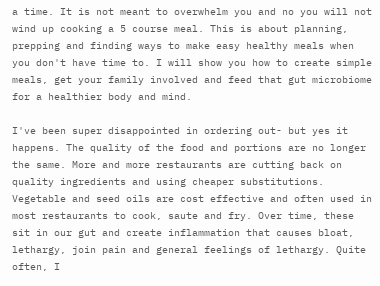a time. It is not meant to overwhelm you and no you will not wind up cooking a 5 course meal. This is about planning, prepping and finding ways to make easy healthy meals when you don't have time to. I will show you how to create simple meals, get your family involved and feed that gut microbiome for a healthier body and mind.

I've been super disappointed in ordering out- but yes it happens. The quality of the food and portions are no longer the same. More and more restaurants are cutting back on quality ingredients and using cheaper substitutions. Vegetable and seed oils are cost effective and often used in most restaurants to cook, saute and fry. Over time, these sit in our gut and create inflammation that causes bloat, lethargy, join pain and general feelings of lethargy. Quite often, I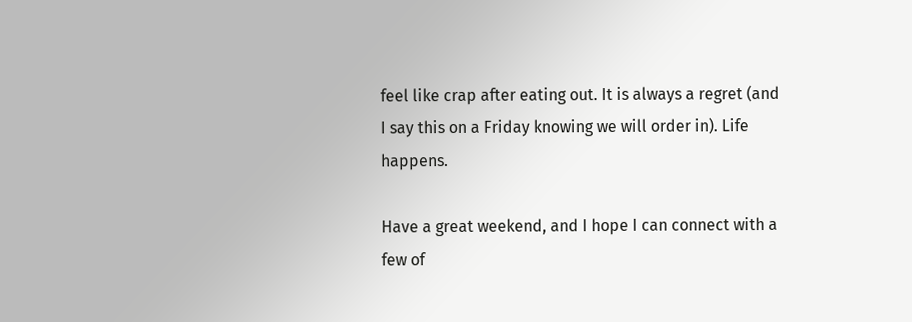feel like crap after eating out. It is always a regret (and I say this on a Friday knowing we will order in). Life happens.

Have a great weekend, and I hope I can connect with a few of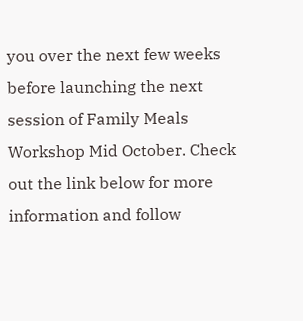you over the next few weeks before launching the next session of Family Meals Workshop Mid October. Check out the link below for more information and follow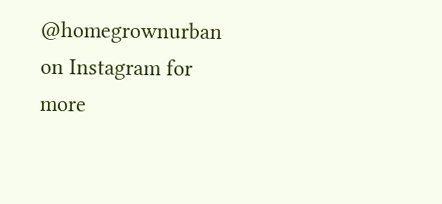@homegrownurban on Instagram for more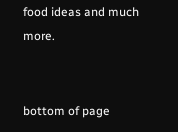food ideas and much more.


bottom of page